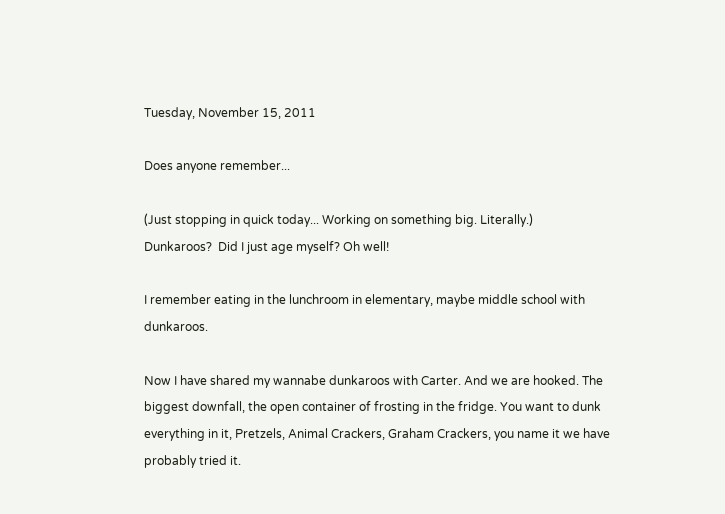Tuesday, November 15, 2011

Does anyone remember...

(Just stopping in quick today... Working on something big. Literally.)
Dunkaroos?  Did I just age myself? Oh well!

I remember eating in the lunchroom in elementary, maybe middle school with dunkaroos.

Now I have shared my wannabe dunkaroos with Carter. And we are hooked. The biggest downfall, the open container of frosting in the fridge. You want to dunk everything in it, Pretzels, Animal Crackers, Graham Crackers, you name it we have probably tried it.